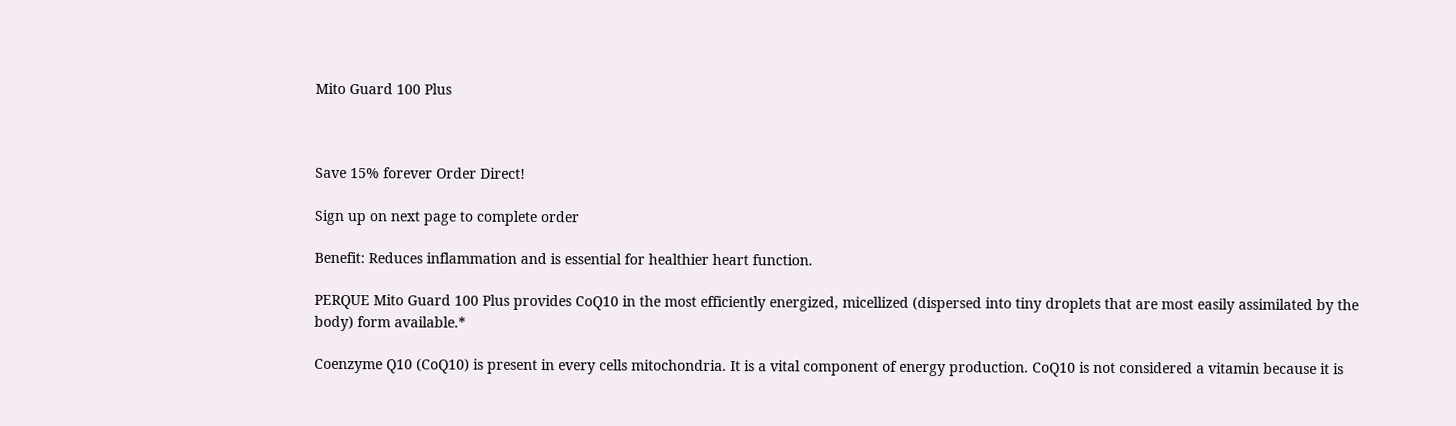Mito Guard 100 Plus



Save 15% forever Order Direct!

Sign up on next page to complete order

Benefit: Reduces inflammation and is essential for healthier heart function.

PERQUE Mito Guard 100 Plus provides CoQ10 in the most efficiently energized, micellized (dispersed into tiny droplets that are most easily assimilated by the body) form available.*

Coenzyme Q10 (CoQ10) is present in every cells mitochondria. It is a vital component of energy production. CoQ10 is not considered a vitamin because it is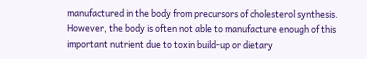manufactured in the body from precursors of cholesterol synthesis. However, the body is often not able to manufacture enough of this important nutrient due to toxin build-up or dietary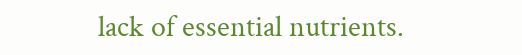lack of essential nutrients.